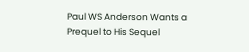Paul WS Anderson Wants a Prequel to His Sequel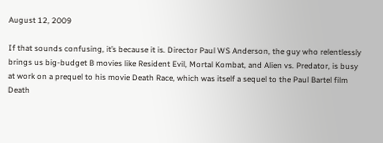August 12, 2009

If that sounds confusing, it’s because it is. Director Paul WS Anderson, the guy who relentlessly brings us big-budget B movies like Resident Evil, Mortal Kombat, and Alien vs. Predator, is busy at work on a prequel to his movie Death Race, which was itself a sequel to the Paul Bartel film Death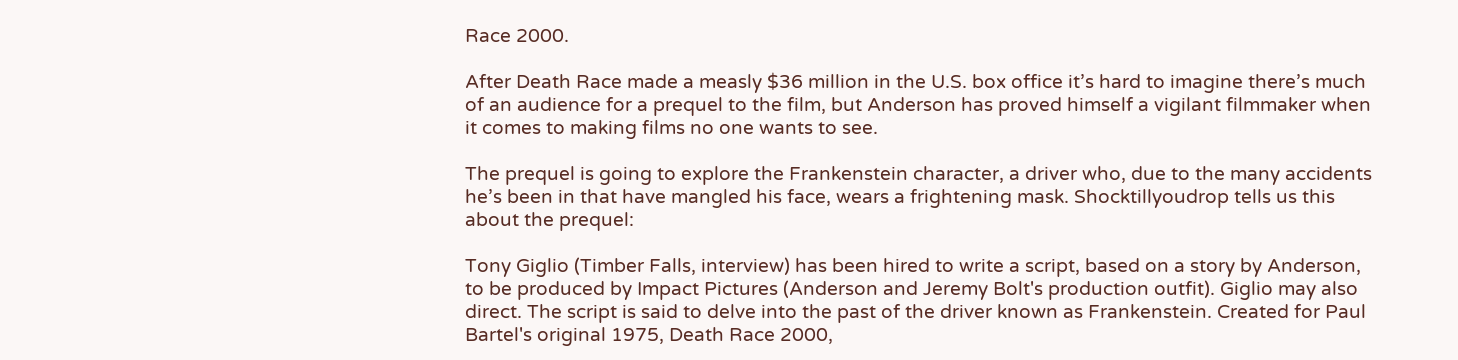Race 2000.

After Death Race made a measly $36 million in the U.S. box office it’s hard to imagine there’s much of an audience for a prequel to the film, but Anderson has proved himself a vigilant filmmaker when it comes to making films no one wants to see.

The prequel is going to explore the Frankenstein character, a driver who, due to the many accidents he’s been in that have mangled his face, wears a frightening mask. Shocktillyoudrop tells us this about the prequel:

Tony Giglio (Timber Falls, interview) has been hired to write a script, based on a story by Anderson, to be produced by Impact Pictures (Anderson and Jeremy Bolt's production outfit). Giglio may also direct. The script is said to delve into the past of the driver known as Frankenstein. Created for Paul Bartel's original 1975, Death Race 2000,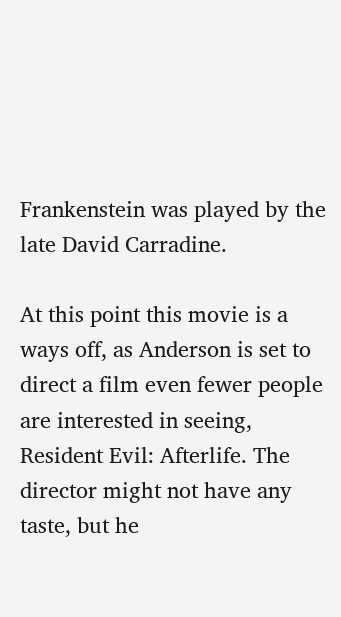Frankenstein was played by the late David Carradine.

At this point this movie is a ways off, as Anderson is set to direct a film even fewer people are interested in seeing, Resident Evil: Afterlife. The director might not have any taste, but he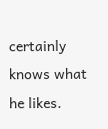certainly knows what he likes.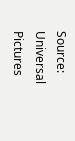Source: Universal Pictures